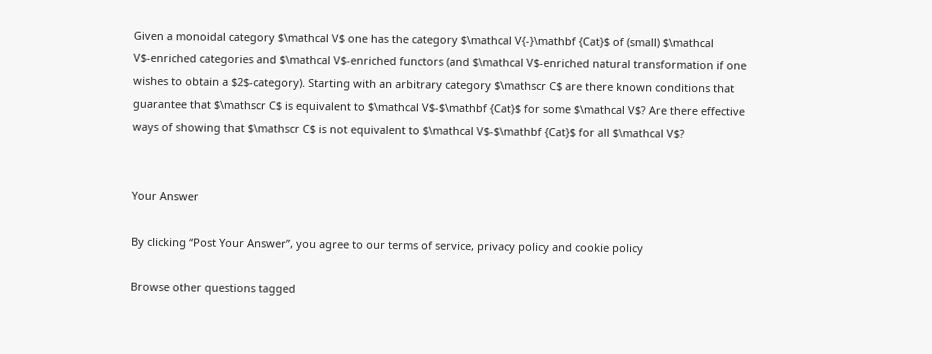Given a monoidal category $\mathcal V$ one has the category $\mathcal V{-}\mathbf {Cat}$ of (small) $\mathcal V$-enriched categories and $\mathcal V$-enriched functors (and $\mathcal V$-enriched natural transformation if one wishes to obtain a $2$-category). Starting with an arbitrary category $\mathscr C$ are there known conditions that guarantee that $\mathscr C$ is equivalent to $\mathcal V$-$\mathbf {Cat}$ for some $\mathcal V$? Are there effective ways of showing that $\mathscr C$ is not equivalent to $\mathcal V$-$\mathbf {Cat}$ for all $\mathcal V$?


Your Answer

By clicking “Post Your Answer”, you agree to our terms of service, privacy policy and cookie policy

Browse other questions tagged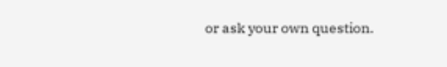or ask your own question.